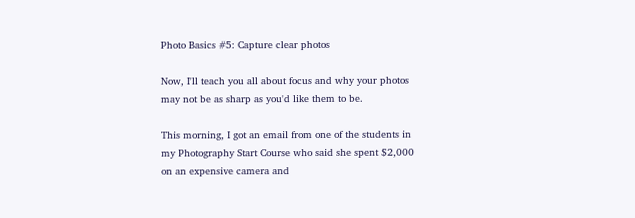Photo Basics #5: Capture clear photos

Now, I'll teach you all about focus and why your photos may not be as sharp as you'd like them to be.

This morning, I got an email from one of the students in my Photography Start Course who said she spent $2,000 on an expensive camera and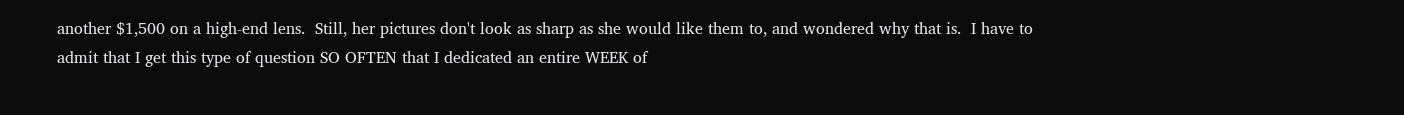another $1,500 on a high-end lens.  Still, her pictures don't look as sharp as she would like them to, and wondered why that is.  I have to admit that I get this type of question SO OFTEN that I dedicated an entire WEEK of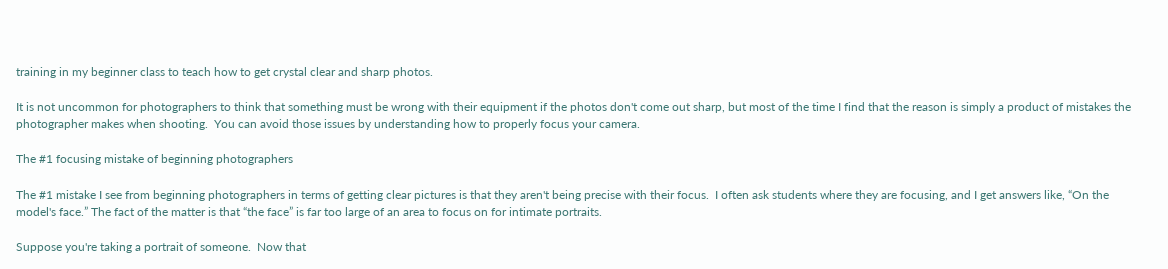training in my beginner class to teach how to get crystal clear and sharp photos.

It is not uncommon for photographers to think that something must be wrong with their equipment if the photos don't come out sharp, but most of the time I find that the reason is simply a product of mistakes the photographer makes when shooting.  You can avoid those issues by understanding how to properly focus your camera.

The #1 focusing mistake of beginning photographers

The #1 mistake I see from beginning photographers in terms of getting clear pictures is that they aren't being precise with their focus.  I often ask students where they are focusing, and I get answers like, “On the model's face.” The fact of the matter is that “the face” is far too large of an area to focus on for intimate portraits.

Suppose you're taking a portrait of someone.  Now that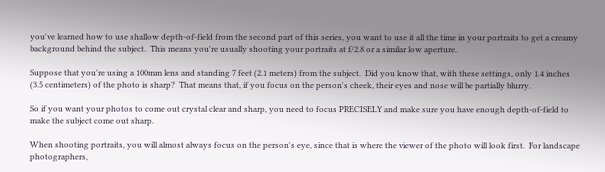you've learned how to use shallow depth-of-field from the second part of this series, you want to use it all the time in your portraits to get a creamy background behind the subject.  This means you're usually shooting your portraits at f/2.8 or a similar low aperture.

Suppose that you're using a 100mm lens and standing 7 feet (2.1 meters) from the subject.  Did you know that, with these settings, only 1.4 inches (3.5 centimeters) of the photo is sharp?  That means that, if you focus on the person's cheek, their eyes and nose will be partially blurry.

So if you want your photos to come out crystal clear and sharp, you need to focus PRECISELY and make sure you have enough depth-of-field to make the subject come out sharp.

When shooting portraits, you will almost always focus on the person's eye, since that is where the viewer of the photo will look first.  For landscape photographers,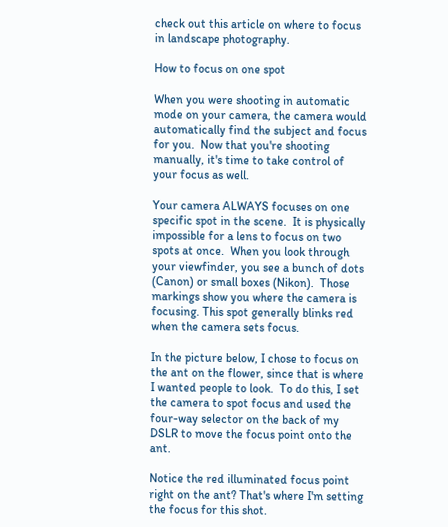check out this article on where to focus in landscape photography.

How to focus on one spot

When you were shooting in automatic mode on your camera, the camera would automatically find the subject and focus for you.  Now that you're shooting manually, it's time to take control of your focus as well.

Your camera ALWAYS focuses on one specific spot in the scene.  It is physically impossible for a lens to focus on two spots at once.  When you look through your viewfinder, you see a bunch of dots (Canon) or small boxes (Nikon).  Those markings show you where the camera is focusing. This spot generally blinks red when the camera sets focus.

In the picture below, I chose to focus on the ant on the flower, since that is where I wanted people to look.  To do this, I set the camera to spot focus and used the four-way selector on the back of my DSLR to move the focus point onto the ant.

Notice the red illuminated focus point right on the ant? That's where I'm setting the focus for this shot.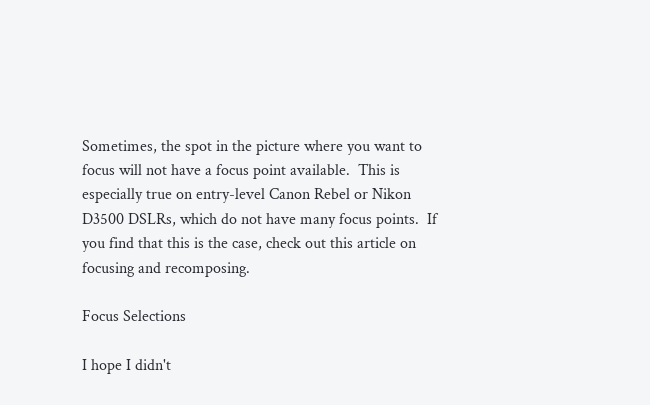Sometimes, the spot in the picture where you want to focus will not have a focus point available.  This is especially true on entry-level Canon Rebel or Nikon D3500 DSLRs, which do not have many focus points.  If you find that this is the case, check out this article on focusing and recomposing.

Focus Selections

I hope I didn't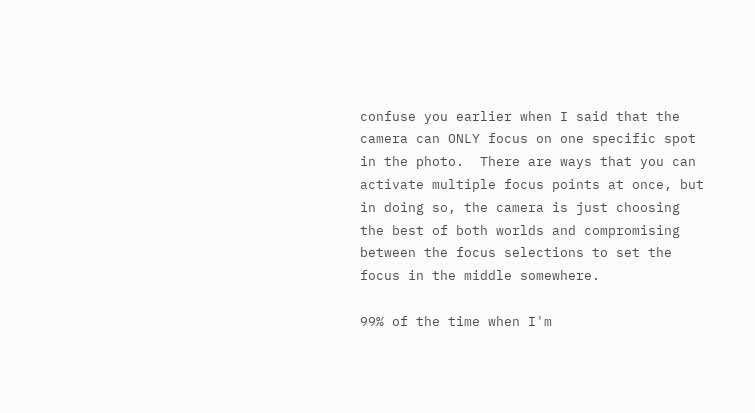confuse you earlier when I said that the camera can ONLY focus on one specific spot in the photo.  There are ways that you can activate multiple focus points at once, but in doing so, the camera is just choosing the best of both worlds and compromising between the focus selections to set the focus in the middle somewhere.

99% of the time when I'm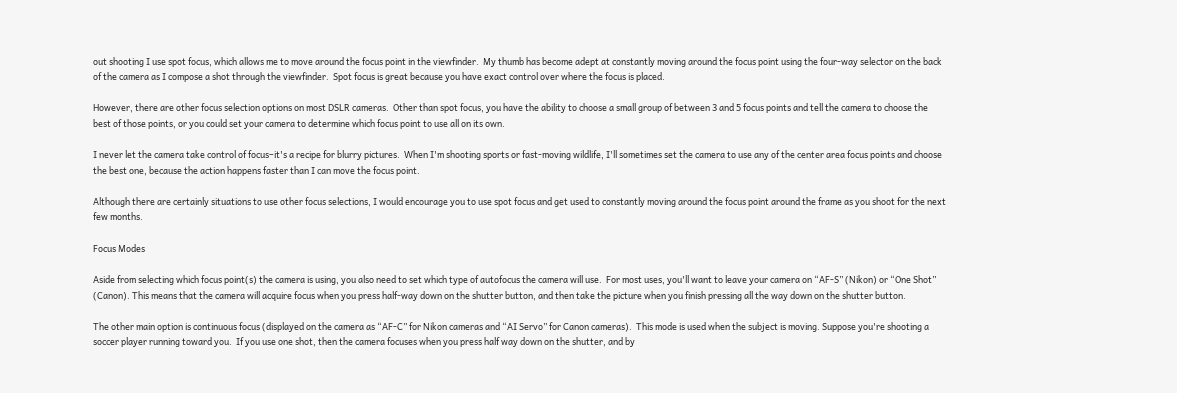out shooting I use spot focus, which allows me to move around the focus point in the viewfinder.  My thumb has become adept at constantly moving around the focus point using the four-way selector on the back of the camera as I compose a shot through the viewfinder.  Spot focus is great because you have exact control over where the focus is placed.

However, there are other focus selection options on most DSLR cameras.  Other than spot focus, you have the ability to choose a small group of between 3 and 5 focus points and tell the camera to choose the best of those points, or you could set your camera to determine which focus point to use all on its own.

I never let the camera take control of focus–it's a recipe for blurry pictures.  When I'm shooting sports or fast-moving wildlife, I'll sometimes set the camera to use any of the center area focus points and choose the best one, because the action happens faster than I can move the focus point.

Although there are certainly situations to use other focus selections, I would encourage you to use spot focus and get used to constantly moving around the focus point around the frame as you shoot for the next few months.

Focus Modes

Aside from selecting which focus point(s) the camera is using, you also need to set which type of autofocus the camera will use.  For most uses, you'll want to leave your camera on “AF-S” (Nikon) or “One Shot” (Canon). This means that the camera will acquire focus when you press half-way down on the shutter button, and then take the picture when you finish pressing all the way down on the shutter button.

The other main option is continuous focus (displayed on the camera as “AF-C” for Nikon cameras and “AI Servo” for Canon cameras).  This mode is used when the subject is moving. Suppose you're shooting a soccer player running toward you.  If you use one shot, then the camera focuses when you press half way down on the shutter, and by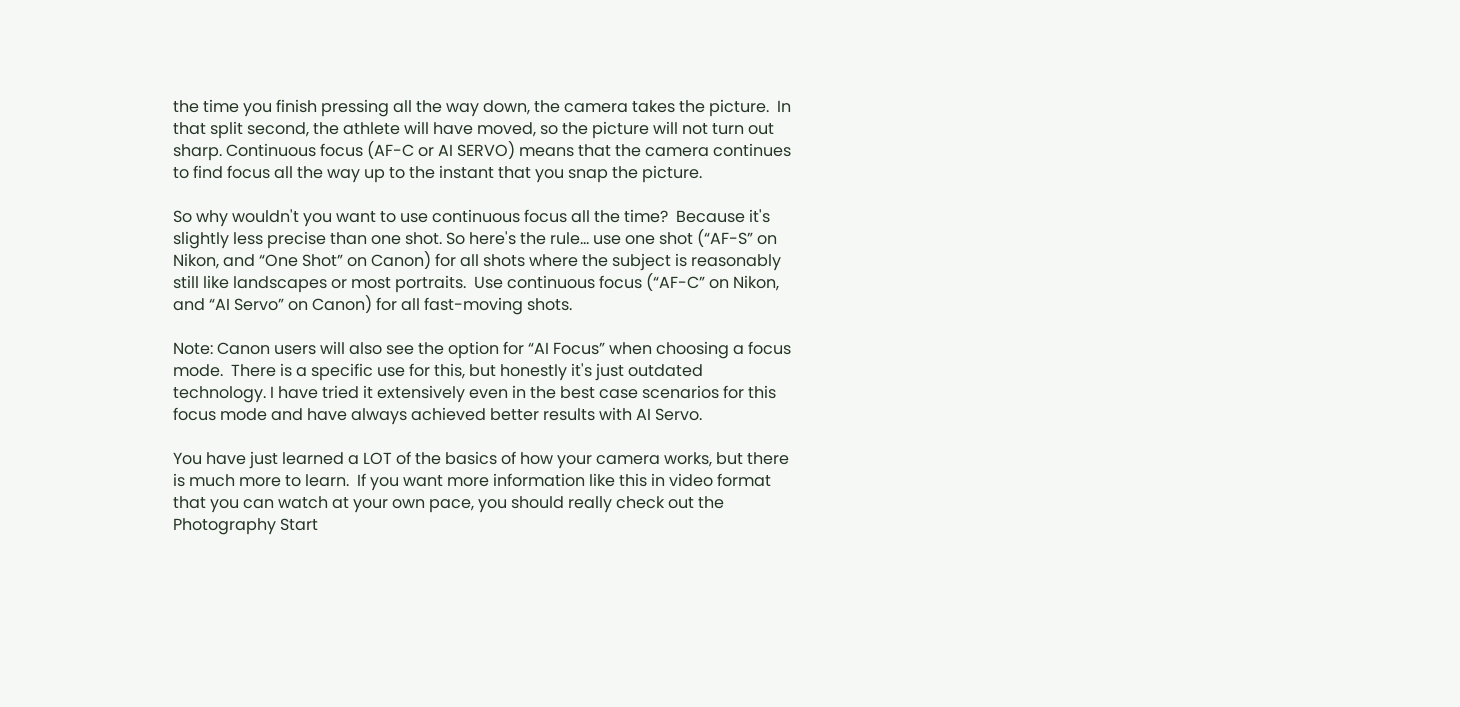the time you finish pressing all the way down, the camera takes the picture.  In that split second, the athlete will have moved, so the picture will not turn out sharp. Continuous focus (AF-C or AI SERVO) means that the camera continues to find focus all the way up to the instant that you snap the picture.

So why wouldn't you want to use continuous focus all the time?  Because it's slightly less precise than one shot. So here's the rule… use one shot (“AF-S” on Nikon, and “One Shot” on Canon) for all shots where the subject is reasonably still like landscapes or most portraits.  Use continuous focus (“AF-C” on Nikon, and “AI Servo” on Canon) for all fast-moving shots.

Note: Canon users will also see the option for “AI Focus” when choosing a focus mode.  There is a specific use for this, but honestly it's just outdated technology. I have tried it extensively even in the best case scenarios for this focus mode and have always achieved better results with AI Servo.

You have just learned a LOT of the basics of how your camera works, but there is much more to learn.  If you want more information like this in video format that you can watch at your own pace, you should really check out the Photography Start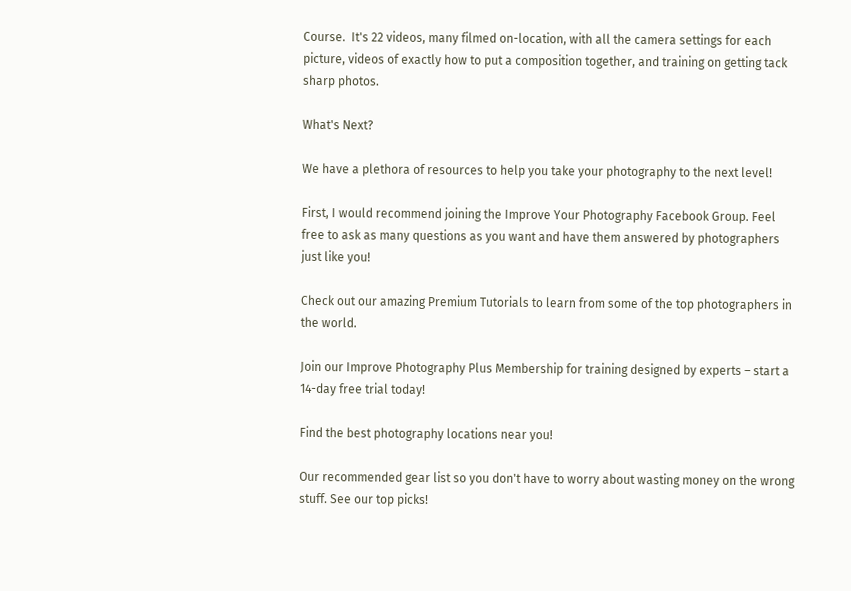Course.  It's 22 videos, many filmed on-location, with all the camera settings for each picture, videos of exactly how to put a composition together, and training on getting tack sharp photos.

What's Next?

We have a plethora of resources to help you take your photography to the next level!

First, I would recommend joining the Improve Your Photography Facebook Group. Feel free to ask as many questions as you want and have them answered by photographers just like you!

Check out our amazing Premium Tutorials to learn from some of the top photographers in the world.

Join our Improve Photography Plus Membership for training designed by experts – start a 14-day free trial today!

Find the best photography locations near you!

Our recommended gear list so you don't have to worry about wasting money on the wrong stuff. See our top picks!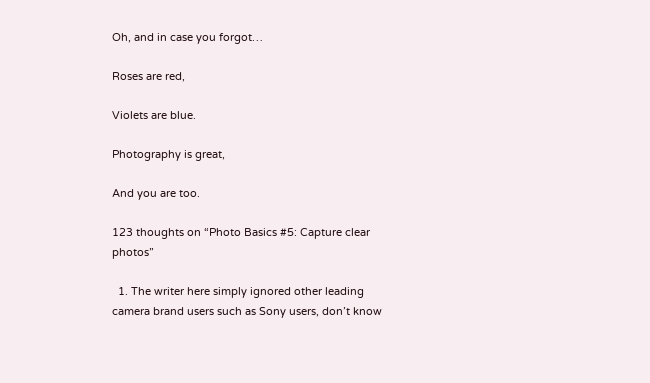Oh, and in case you forgot…

Roses are red,

Violets are blue.

Photography is great,

And you are too.

123 thoughts on “Photo Basics #5: Capture clear photos”

  1. The writer here simply ignored other leading camera brand users such as Sony users, don’t know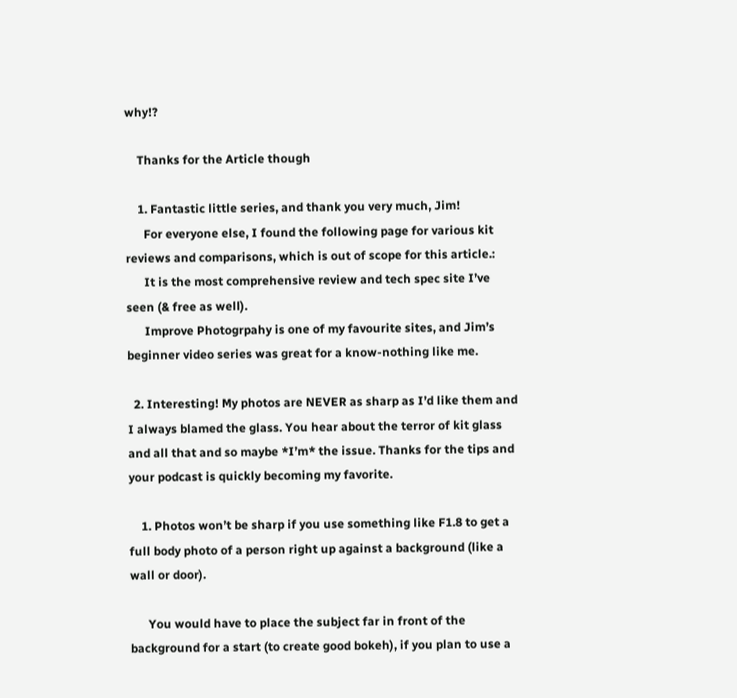why!?

    Thanks for the Article though

    1. Fantastic little series, and thank you very much, Jim!
      For everyone else, I found the following page for various kit reviews and comparisons, which is out of scope for this article.:
      It is the most comprehensive review and tech spec site I’ve seen (& free as well).
      Improve Photogrpahy is one of my favourite sites, and Jim’s beginner video series was great for a know-nothing like me.

  2. Interesting! My photos are NEVER as sharp as I’d like them and I always blamed the glass. You hear about the terror of kit glass and all that and so maybe *I’m* the issue. Thanks for the tips and your podcast is quickly becoming my favorite.

    1. Photos won’t be sharp if you use something like F1.8 to get a full body photo of a person right up against a background (like a wall or door).

      You would have to place the subject far in front of the background for a start (to create good bokeh), if you plan to use a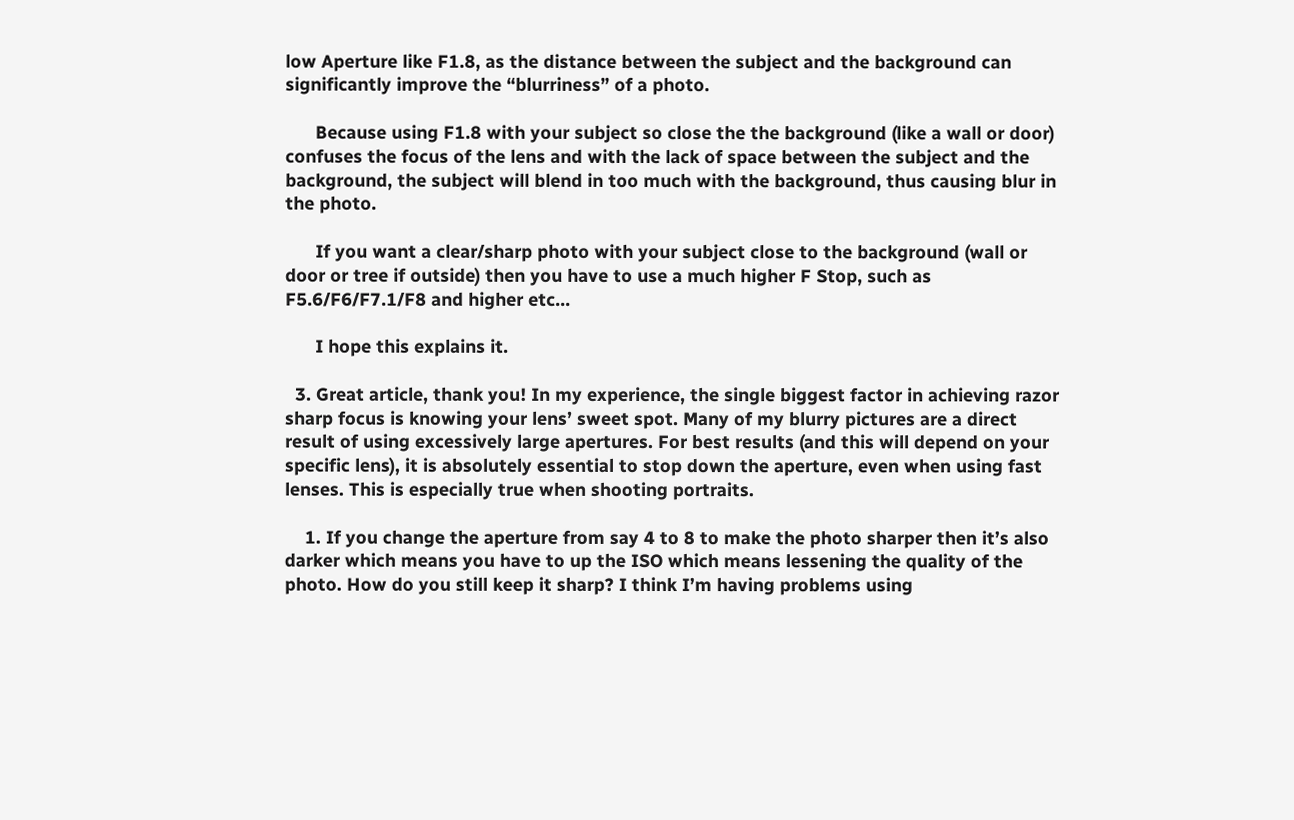low Aperture like F1.8, as the distance between the subject and the background can significantly improve the “blurriness” of a photo.

      Because using F1.8 with your subject so close the the background (like a wall or door) confuses the focus of the lens and with the lack of space between the subject and the background, the subject will blend in too much with the background, thus causing blur in the photo.

      If you want a clear/sharp photo with your subject close to the background (wall or door or tree if outside) then you have to use a much higher F Stop, such as F5.6/F6/F7.1/F8 and higher etc…

      I hope this explains it.

  3. Great article, thank you! In my experience, the single biggest factor in achieving razor sharp focus is knowing your lens’ sweet spot. Many of my blurry pictures are a direct result of using excessively large apertures. For best results (and this will depend on your specific lens), it is absolutely essential to stop down the aperture, even when using fast lenses. This is especially true when shooting portraits.

    1. If you change the aperture from say 4 to 8 to make the photo sharper then it’s also darker which means you have to up the ISO which means lessening the quality of the photo. How do you still keep it sharp? I think I’m having problems using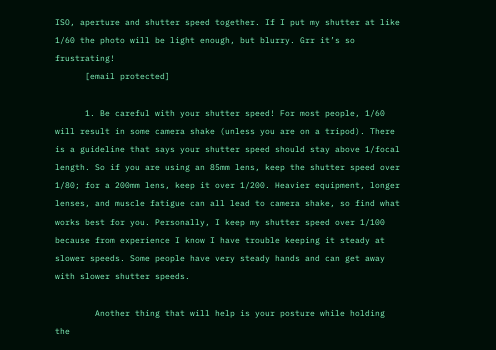ISO, aperture and shutter speed together. If I put my shutter at like 1/60 the photo will be light enough, but blurry. Grr it’s so frustrating!
      [email protected]

      1. Be careful with your shutter speed! For most people, 1/60 will result in some camera shake (unless you are on a tripod). There is a guideline that says your shutter speed should stay above 1/focal length. So if you are using an 85mm lens, keep the shutter speed over 1/80; for a 200mm lens, keep it over 1/200. Heavier equipment, longer lenses, and muscle fatigue can all lead to camera shake, so find what works best for you. Personally, I keep my shutter speed over 1/100 because from experience I know I have trouble keeping it steady at slower speeds. Some people have very steady hands and can get away with slower shutter speeds.

        Another thing that will help is your posture while holding the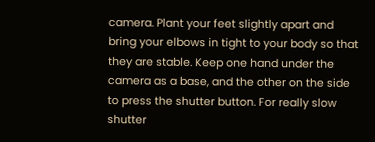camera. Plant your feet slightly apart and bring your elbows in tight to your body so that they are stable. Keep one hand under the camera as a base, and the other on the side to press the shutter button. For really slow shutter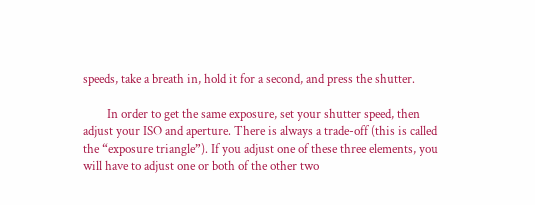speeds, take a breath in, hold it for a second, and press the shutter.

        In order to get the same exposure, set your shutter speed, then adjust your ISO and aperture. There is always a trade-off (this is called the “exposure triangle”). If you adjust one of these three elements, you will have to adjust one or both of the other two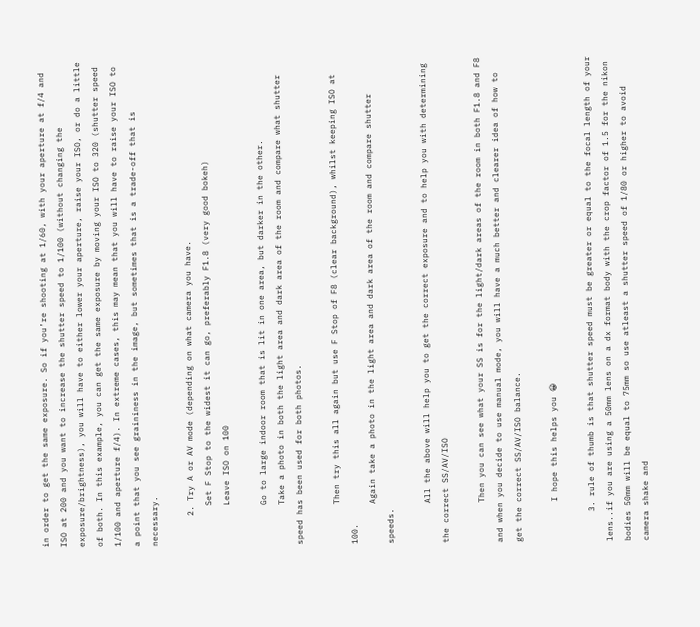in order to get the same exposure. So if you’re shooting at 1/60, with your aperture at f/4 and ISO at 200 and you want to increase the shutter speed to 1/100 (without changing the exposure/brightness), you will have to either lower your aperture, raise your ISO, or do a little of both. In this example, you can get the same exposure by moving your ISO to 320 (shutter speed 1/100 and aperture f/4). In extreme cases, this may mean that you will have to raise your ISO to a point that you see graininess in the image, but sometimes that is a trade-off that is necessary.

      2. Try A or AV mode (depending on what camera you have.
        Set F Stop to the widest it can go, preferably F1.8 (very good bokeh)
        Leave ISO on 100

        Go to large indoor room that is lit in one area, but darker in the other.
        Take a photo in both the light area and dark area of the room and compare what shutter speed has been used for both photos.

        Then try this all again but use F Stop of F8 (clear background), whilst keeping ISO at 100.
        Again take a photo in the light area and dark area of the room and compare shutter speeds.

        All the above will help you to get the correct exposure and to help you with determining the correct SS/AV/ISO

        Then you can see what your SS is for the light/dark areas of the room in both F1.8 and F8 and when you decide to use manual mode, you will have a much better and clearer idea of how to get the correct SS/AV/ISO balance.

        I hope this helps you 😀

      3. rule of thumb is that shutter speed must be greater or equal to the focal length of your lens..if you are using a 50mm lens on a dx format body with the crop factor of 1.5 for the nikon bodies 50mm will be equal to 75mm so use atleast a shutter speed of 1/80 or higher to avoid camera shake and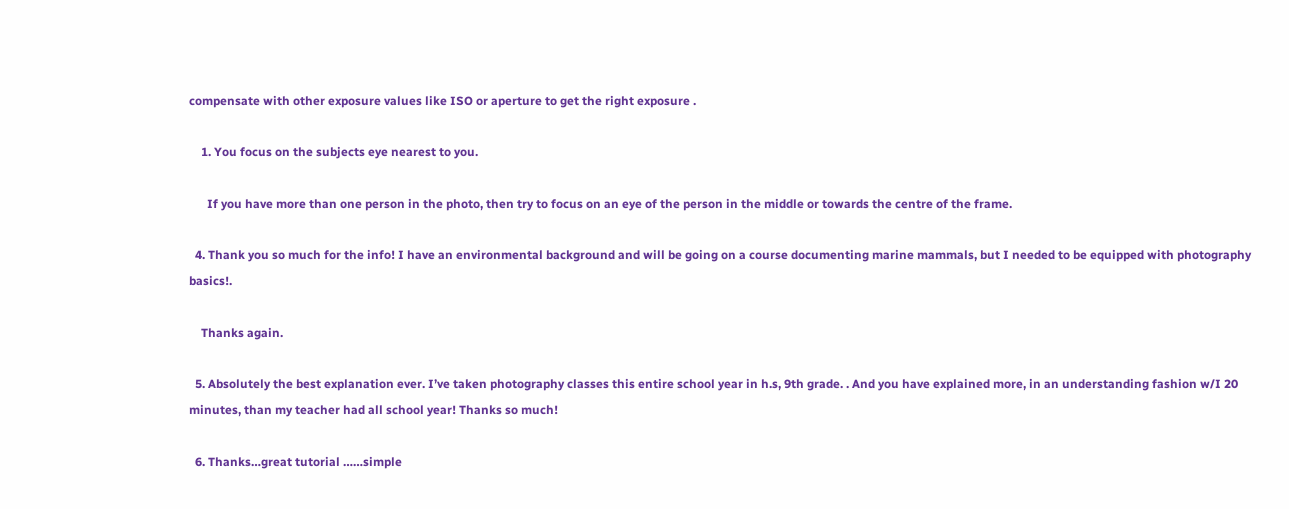compensate with other exposure values like ISO or aperture to get the right exposure .

    1. You focus on the subjects eye nearest to you.

      If you have more than one person in the photo, then try to focus on an eye of the person in the middle or towards the centre of the frame.

  4. Thank you so much for the info! I have an environmental background and will be going on a course documenting marine mammals, but I needed to be equipped with photography basics!.

    Thanks again.

  5. Absolutely the best explanation ever. I’ve taken photography classes this entire school year in h.s, 9th grade. . And you have explained more, in an understanding fashion w/I 20 minutes, than my teacher had all school year! Thanks so much!

  6. Thanks…great tutorial ……simple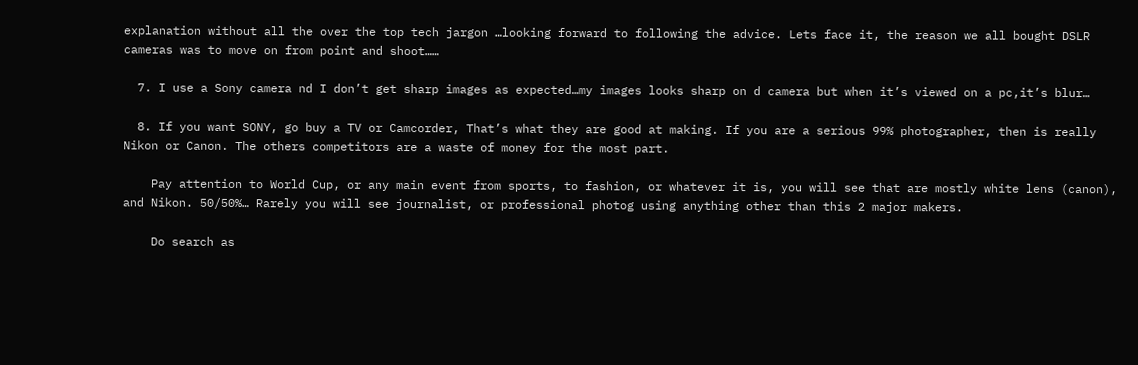explanation without all the over the top tech jargon …looking forward to following the advice. Lets face it, the reason we all bought DSLR cameras was to move on from point and shoot……

  7. I use a Sony camera nd I don’t get sharp images as expected…my images looks sharp on d camera but when it’s viewed on a pc,it’s blur…

  8. If you want SONY, go buy a TV or Camcorder, That’s what they are good at making. If you are a serious 99% photographer, then is really Nikon or Canon. The others competitors are a waste of money for the most part.

    Pay attention to World Cup, or any main event from sports, to fashion, or whatever it is, you will see that are mostly white lens (canon), and Nikon. 50/50%… Rarely you will see journalist, or professional photog using anything other than this 2 major makers.

    Do search as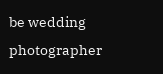be wedding photographer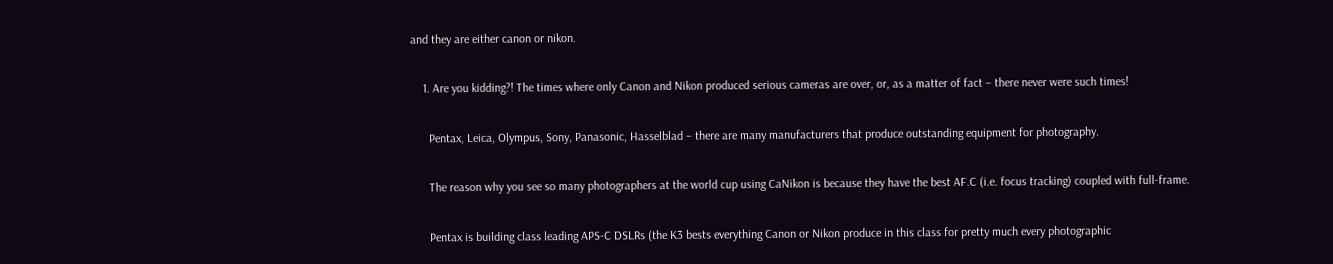and they are either canon or nikon.

    1. Are you kidding?! The times where only Canon and Nikon produced serious cameras are over, or, as a matter of fact – there never were such times!

      Pentax, Leica, Olympus, Sony, Panasonic, Hasselblad – there are many manufacturers that produce outstanding equipment for photography.

      The reason why you see so many photographers at the world cup using CaNikon is because they have the best AF.C (i.e. focus tracking) coupled with full-frame.

      Pentax is building class leading APS-C DSLRs (the K3 bests everything Canon or Nikon produce in this class for pretty much every photographic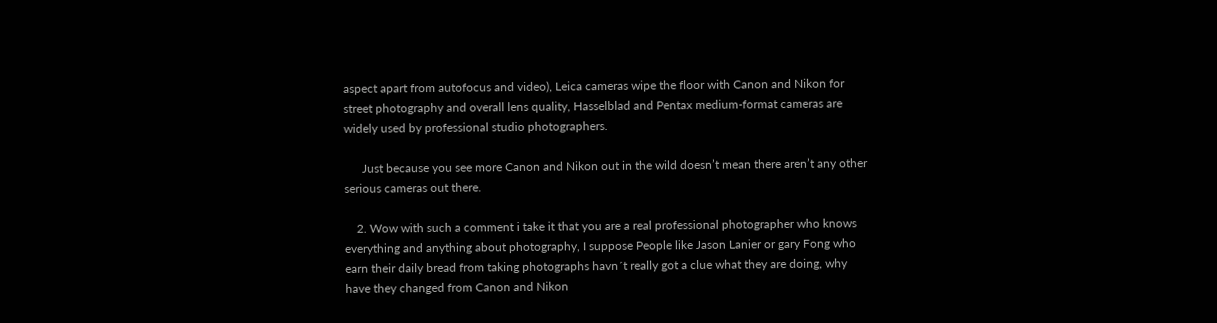aspect apart from autofocus and video), Leica cameras wipe the floor with Canon and Nikon for street photography and overall lens quality, Hasselblad and Pentax medium-format cameras are widely used by professional studio photographers.

      Just because you see more Canon and Nikon out in the wild doesn’t mean there aren’t any other serious cameras out there.

    2. Wow with such a comment i take it that you are a real professional photographer who knows everything and anything about photography, I suppose People like Jason Lanier or gary Fong who earn their daily bread from taking photographs havn´t really got a clue what they are doing, why have they changed from Canon and Nikon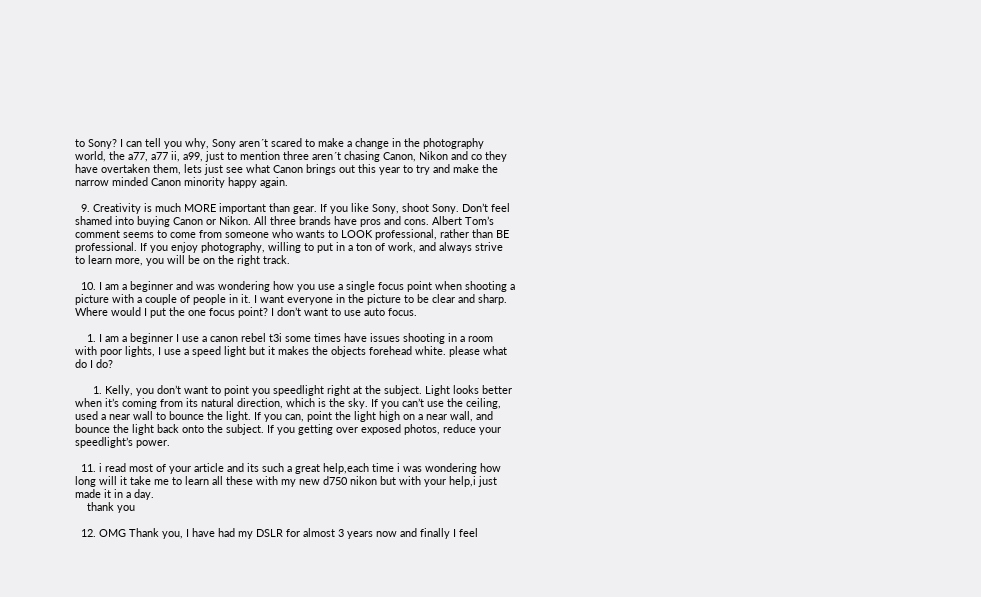to Sony? I can tell you why, Sony aren´t scared to make a change in the photography world, the a77, a77 ii, a99, just to mention three aren´t chasing Canon, Nikon and co they have overtaken them, lets just see what Canon brings out this year to try and make the narrow minded Canon minority happy again.

  9. Creativity is much MORE important than gear. If you like Sony, shoot Sony. Don’t feel shamed into buying Canon or Nikon. All three brands have pros and cons. Albert Tom’s comment seems to come from someone who wants to LOOK professional, rather than BE professional. If you enjoy photography, willing to put in a ton of work, and always strive to learn more, you will be on the right track.

  10. I am a beginner and was wondering how you use a single focus point when shooting a picture with a couple of people in it. I want everyone in the picture to be clear and sharp. Where would I put the one focus point? I don’t want to use auto focus.

    1. I am a beginner I use a canon rebel t3i some times have issues shooting in a room with poor lights, I use a speed light but it makes the objects forehead white. please what do I do?

      1. Kelly, you don’t want to point you speedlight right at the subject. Light looks better when it’s coming from its natural direction, which is the sky. If you can’t use the ceiling, used a near wall to bounce the light. If you can, point the light high on a near wall, and bounce the light back onto the subject. If you getting over exposed photos, reduce your speedlight’s power.

  11. i read most of your article and its such a great help,each time i was wondering how long will it take me to learn all these with my new d750 nikon but with your help,i just made it in a day.
    thank you

  12. OMG Thank you, I have had my DSLR for almost 3 years now and finally I feel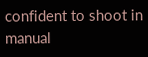confident to shoot in manual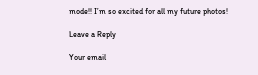mode!! I’m so excited for all my future photos!

Leave a Reply

Your email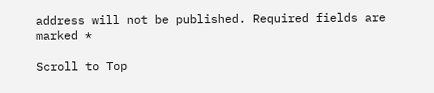address will not be published. Required fields are marked *

Scroll to Top